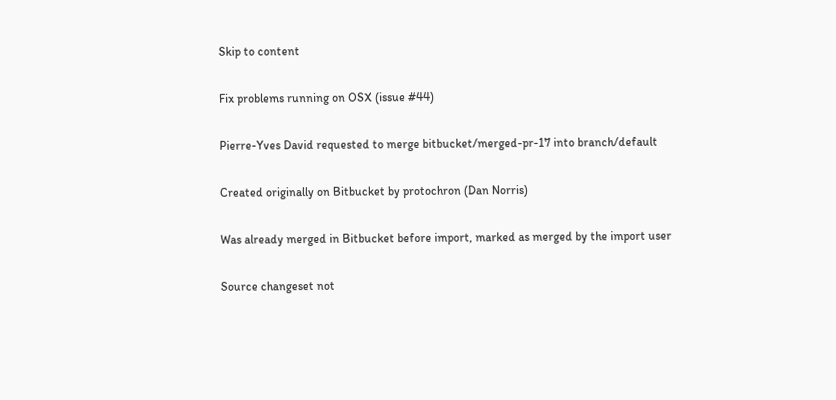Skip to content

Fix problems running on OSX (issue #44)

Pierre-Yves David requested to merge bitbucket/merged-pr-17 into branch/default

Created originally on Bitbucket by protochron (Dan Norris)

Was already merged in Bitbucket before import, marked as merged by the import user

Source changeset not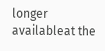longer availableat the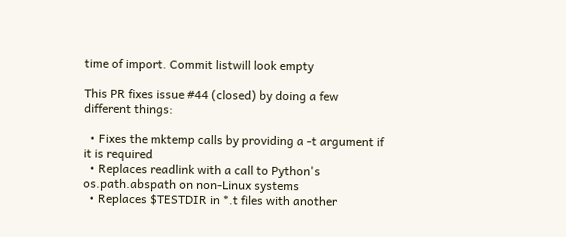time of import. Commit listwill look empty

This PR fixes issue #44 (closed) by doing a few different things:

  • Fixes the mktemp calls by providing a -t argument if it is required
  • Replaces readlink with a call to Python's os.path.abspath on non-Linux systems
  • Replaces $TESTDIR in *.t files with another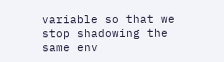variable so that we stop shadowing the same env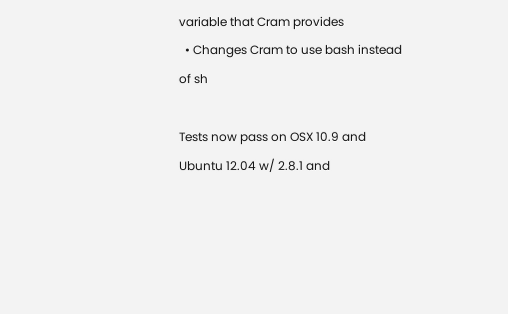variable that Cram provides
  • Changes Cram to use bash instead of sh

Tests now pass on OSX 10.9 and Ubuntu 12.04 w/ 2.8.1 and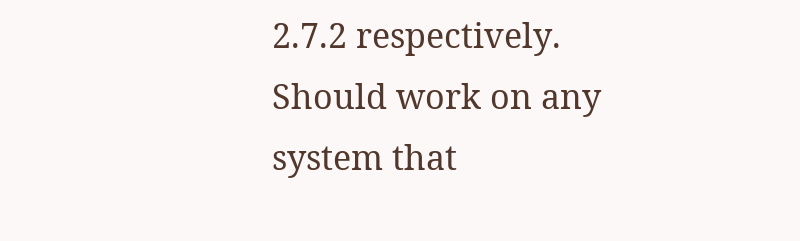2.7.2 respectively. Should work on any system that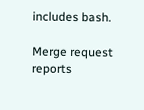includes bash.

Merge request reports